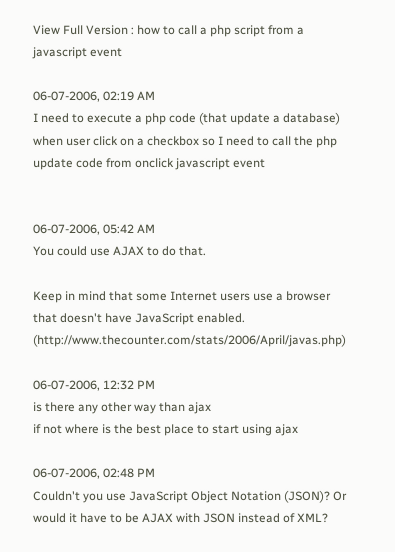View Full Version : how to call a php script from a javascript event

06-07-2006, 02:19 AM
I need to execute a php code (that update a database) when user click on a checkbox so I need to call the php update code from onclick javascript event


06-07-2006, 05:42 AM
You could use AJAX to do that.

Keep in mind that some Internet users use a browser that doesn't have JavaScript enabled. (http://www.thecounter.com/stats/2006/April/javas.php)

06-07-2006, 12:32 PM
is there any other way than ajax
if not where is the best place to start using ajax

06-07-2006, 02:48 PM
Couldn't you use JavaScript Object Notation (JSON)? Or would it have to be AJAX with JSON instead of XML?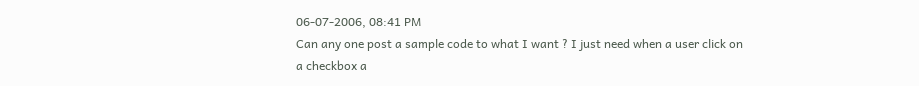06-07-2006, 08:41 PM
Can any one post a sample code to what I want ? I just need when a user click on a checkbox a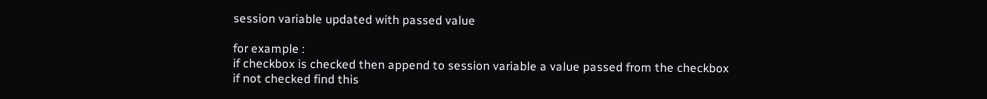session variable updated with passed value

for example :
if checkbox is checked then append to session variable a value passed from the checkbox
if not checked find this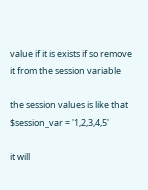value if it is exists if so remove it from the session variable

the session values is like that $session_var = '1,2,3,4,5'

it will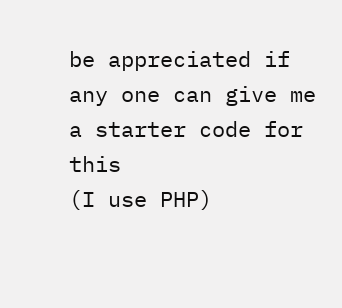be appreciated if any one can give me a starter code for this
(I use PHP)